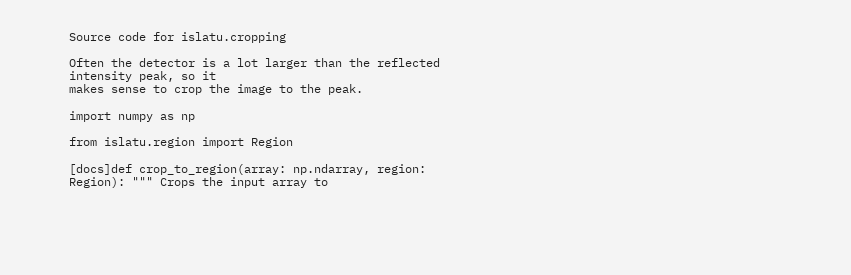Source code for islatu.cropping

Often the detector is a lot larger than the reflected intensity peak, so it
makes sense to crop the image to the peak.

import numpy as np

from islatu.region import Region

[docs]def crop_to_region(array: np.ndarray, region: Region): """ Crops the input array to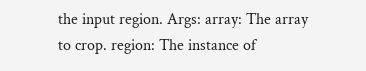the input region. Args: array: The array to crop. region: The instance of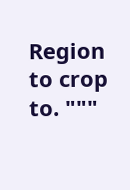Region to crop to. """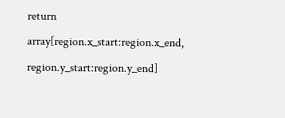return array[region.x_start:region.x_end, region.y_start:region.y_end]